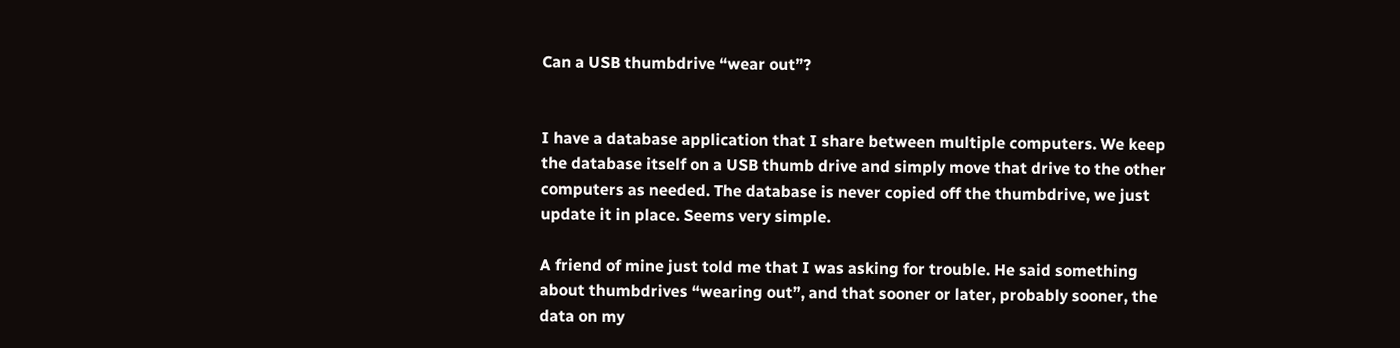Can a USB thumbdrive “wear out”?


I have a database application that I share between multiple computers. We keep the database itself on a USB thumb drive and simply move that drive to the other computers as needed. The database is never copied off the thumbdrive, we just update it in place. Seems very simple.

A friend of mine just told me that I was asking for trouble. He said something about thumbdrives “wearing out”, and that sooner or later, probably sooner, the data on my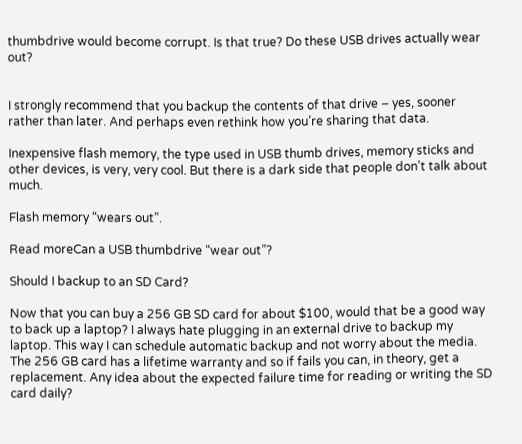thumbdrive would become corrupt. Is that true? Do these USB drives actually wear out?


I strongly recommend that you backup the contents of that drive – yes, sooner rather than later. And perhaps even rethink how you’re sharing that data.

Inexpensive flash memory, the type used in USB thumb drives, memory sticks and other devices, is very, very cool. But there is a dark side that people don’t talk about much.

Flash memory “wears out”.

Read moreCan a USB thumbdrive “wear out”?

Should I backup to an SD Card?

Now that you can buy a 256 GB SD card for about $100, would that be a good way to back up a laptop? I always hate plugging in an external drive to backup my laptop. This way I can schedule automatic backup and not worry about the media. The 256 GB card has a lifetime warranty and so if fails you can, in theory, get a replacement. Any idea about the expected failure time for reading or writing the SD card daily?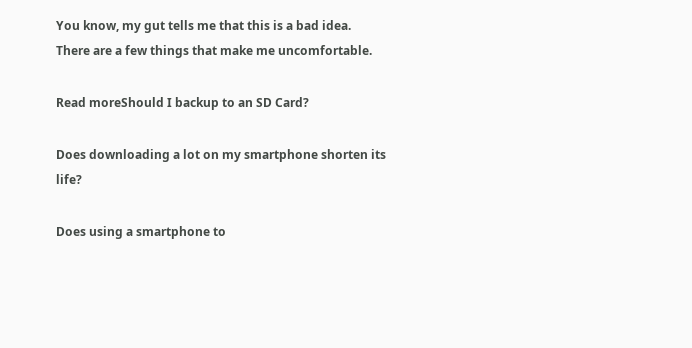You know, my gut tells me that this is a bad idea. There are a few things that make me uncomfortable.

Read moreShould I backup to an SD Card?

Does downloading a lot on my smartphone shorten its life?

Does using a smartphone to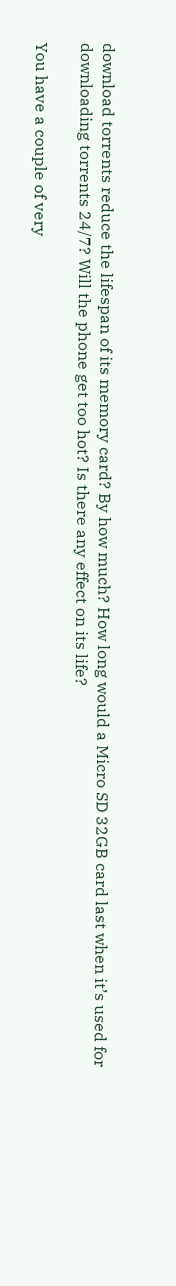download torrents reduce the lifespan of its memory card? By how much? How long would a Micro SD 32GB card last when it’s used for downloading torrents 24/7? Will the phone get too hot? Is there any effect on its life?

You have a couple of very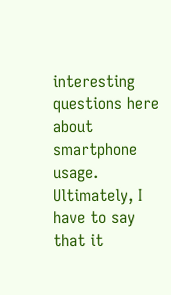interesting questions here about smartphone usage. Ultimately, I have to say that it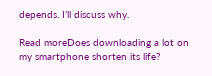depends. I’ll discuss why.

Read moreDoes downloading a lot on my smartphone shorten its life?